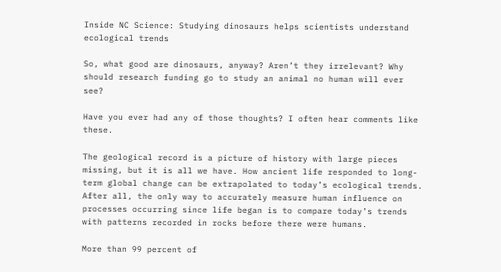Inside NC Science: Studying dinosaurs helps scientists understand ecological trends

So, what good are dinosaurs, anyway? Aren’t they irrelevant? Why should research funding go to study an animal no human will ever see?

Have you ever had any of those thoughts? I often hear comments like these.

The geological record is a picture of history with large pieces missing, but it is all we have. How ancient life responded to long-term global change can be extrapolated to today’s ecological trends. After all, the only way to accurately measure human influence on processes occurring since life began is to compare today’s trends with patterns recorded in rocks before there were humans.

More than 99 percent of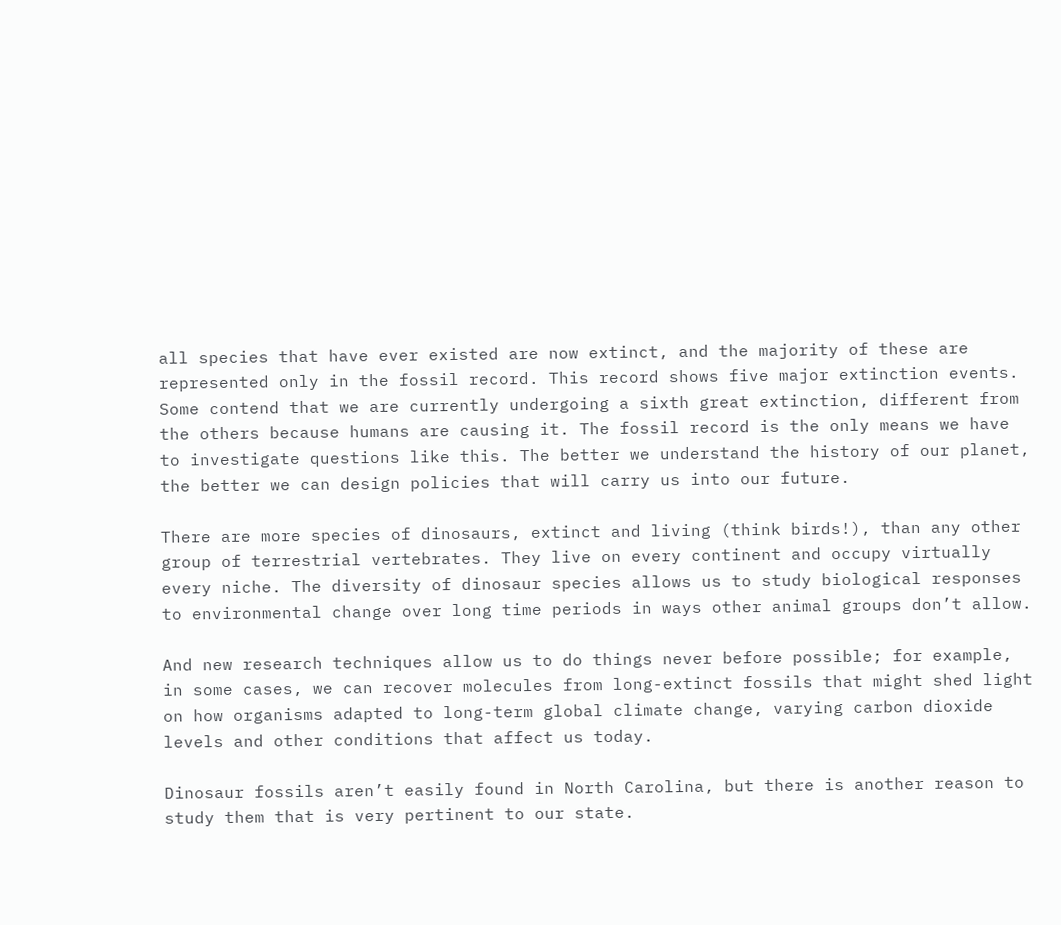all species that have ever existed are now extinct, and the majority of these are represented only in the fossil record. This record shows five major extinction events. Some contend that we are currently undergoing a sixth great extinction, different from the others because humans are causing it. The fossil record is the only means we have to investigate questions like this. The better we understand the history of our planet, the better we can design policies that will carry us into our future.

There are more species of dinosaurs, extinct and living (think birds!), than any other group of terrestrial vertebrates. They live on every continent and occupy virtually every niche. The diversity of dinosaur species allows us to study biological responses to environmental change over long time periods in ways other animal groups don’t allow.

And new research techniques allow us to do things never before possible; for example, in some cases, we can recover molecules from long-extinct fossils that might shed light on how organisms adapted to long-term global climate change, varying carbon dioxide levels and other conditions that affect us today.

Dinosaur fossils aren’t easily found in North Carolina, but there is another reason to study them that is very pertinent to our state.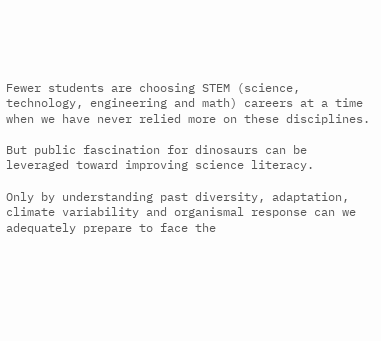Fewer students are choosing STEM (science, technology, engineering and math) careers at a time when we have never relied more on these disciplines.

But public fascination for dinosaurs can be leveraged toward improving science literacy.

Only by understanding past diversity, adaptation, climate variability and organismal response can we adequately prepare to face the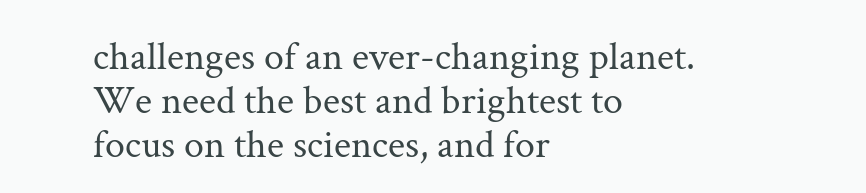challenges of an ever-changing planet. We need the best and brightest to focus on the sciences, and for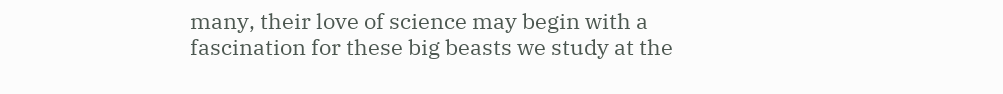many, their love of science may begin with a fascination for these big beasts we study at the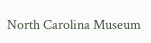North Carolina Museum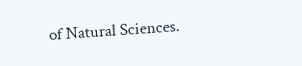of Natural Sciences.